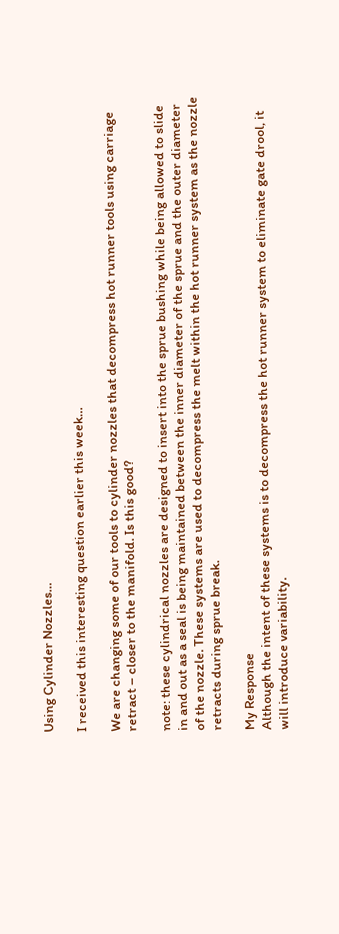Using Cylinder Nozzles…

I received this interesting question earlier this week…

We are changing some of our tools to cylinder nozzles that decompress hot runner tools using carriage retract – closer to the manifold. Is this good?

note: these cylindrical nozzles are designed to insert into the sprue bushing while being allowed to slide in and out as a seal is being maintained between the inner diameter of the sprue and the outer diameter of the nozzle. These systems are used to decompress the melt within the hot runner system as the nozzle retracts during sprue break.

My Response
Although the intent of these systems is to decompress the hot runner system to eliminate gate drool, it will introduce variability.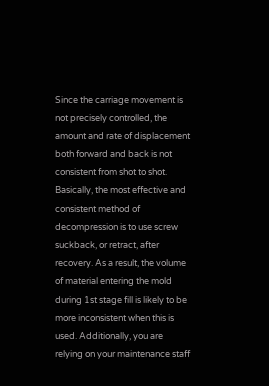Since the carriage movement is not precisely controlled, the amount and rate of displacement both forward and back is not consistent from shot to shot.
Basically, the most effective and consistent method of decompression is to use screw suckback, or retract, after recovery. As a result, the volume of material entering the mold during 1st stage fill is likely to be more inconsistent when this is used. Additionally, you are relying on your maintenance staff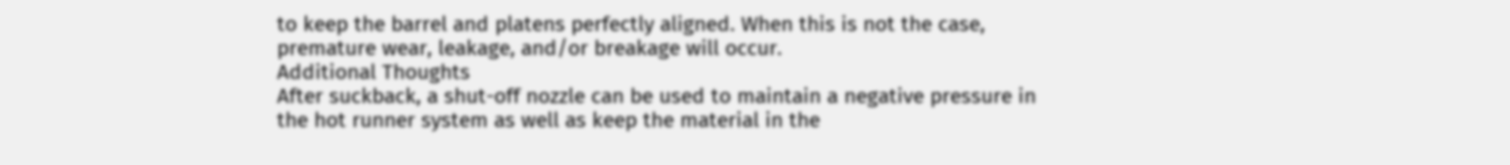to keep the barrel and platens perfectly aligned. When this is not the case, premature wear, leakage, and/or breakage will occur.
Additional Thoughts
After suckback, a shut-off nozzle can be used to maintain a negative pressure in the hot runner system as well as keep the material in the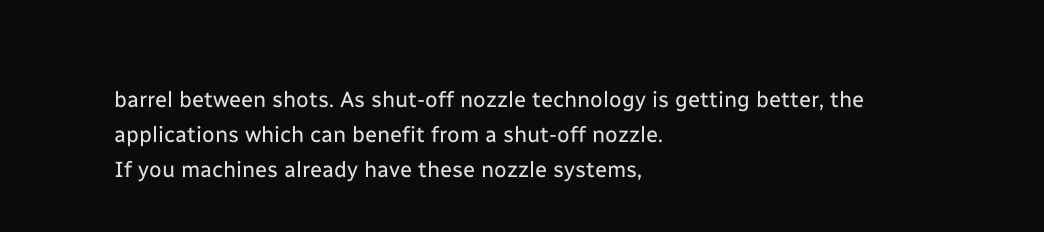barrel between shots. As shut-off nozzle technology is getting better, the applications which can benefit from a shut-off nozzle.
If you machines already have these nozzle systems,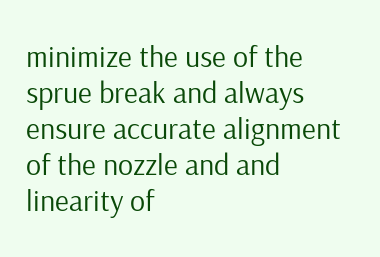minimize the use of the sprue break and always ensure accurate alignment of the nozzle and and linearity of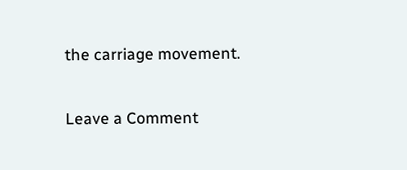the carriage movement.

Leave a Comment